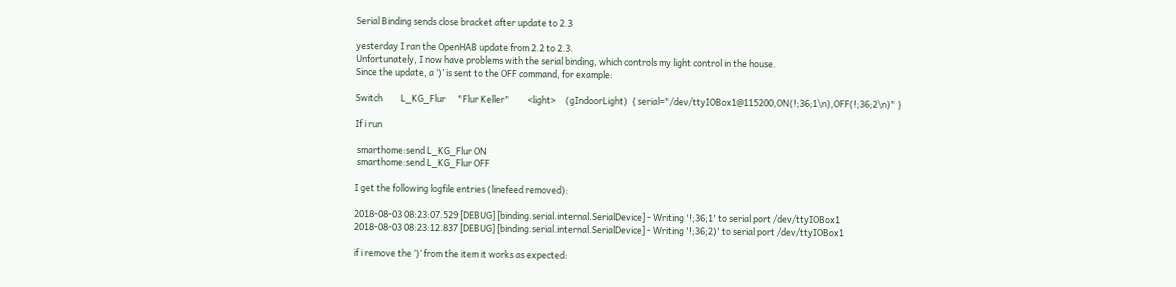Serial Binding sends close bracket after update to 2.3

yesterday I ran the OpenHAB update from 2.2 to 2.3.
Unfortunately, I now have problems with the serial binding, which controls my light control in the house.
Since the update, a ‘)’ is sent to the OFF command, for example:

Switch         L_KG_Flur      "Flur Keller"         <light>     (gIndoorLight)  { serial="/dev/ttyIOBox1@115200,ON(!;36;1\n),OFF(!;36;2\n)" }

If i run

 smarthome:send L_KG_Flur ON
 smarthome:send L_KG_Flur OFF

I get the following logfile entries (linefeed removed):

2018-08-03 08:23:07.529 [DEBUG] [binding.serial.internal.SerialDevice] - Writing '!;36;1' to serial port /dev/ttyIOBox1
2018-08-03 08:23:12.837 [DEBUG] [binding.serial.internal.SerialDevice] - Writing '!;36;2)' to serial port /dev/ttyIOBox1

if i remove the ‘)’ from the item it works as expected: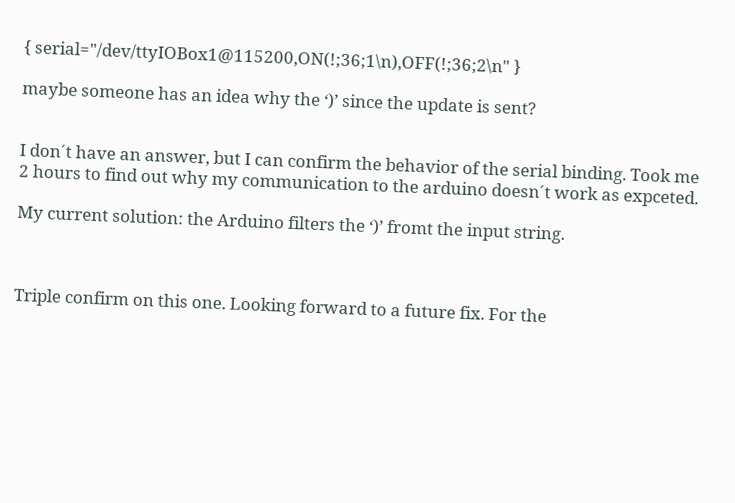{ serial="/dev/ttyIOBox1@115200,ON(!;36;1\n),OFF(!;36;2\n" }

maybe someone has an idea why the ‘)’ since the update is sent?


I don´t have an answer, but I can confirm the behavior of the serial binding. Took me 2 hours to find out why my communication to the arduino doesn´t work as expceted.

My current solution: the Arduino filters the ‘)’ fromt the input string.



Triple confirm on this one. Looking forward to a future fix. For the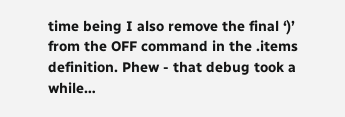time being I also remove the final ‘)’ from the OFF command in the .items definition. Phew - that debug took a while…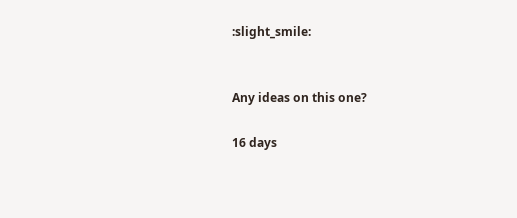:slight_smile:


Any ideas on this one?

16 days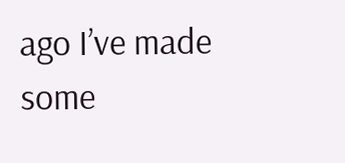ago I’ve made some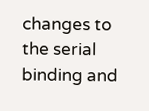changes to the serial binding and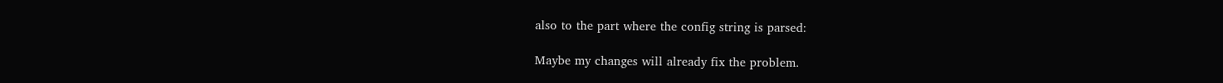also to the part where the config string is parsed:

Maybe my changes will already fix the problem.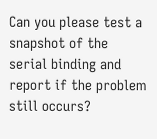Can you please test a snapshot of the serial binding and report if the problem still occurs?